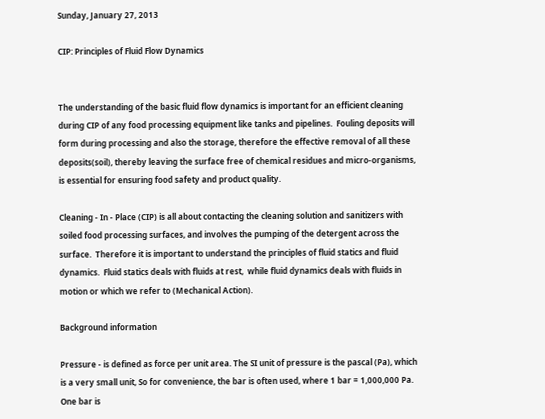Sunday, January 27, 2013

CIP: Principles of Fluid Flow Dynamics


The understanding of the basic fluid flow dynamics is important for an efficient cleaning during CIP of any food processing equipment like tanks and pipelines.  Fouling deposits will form during processing and also the storage, therefore the effective removal of all these deposits(soil), thereby leaving the surface free of chemical residues and micro-organisms, is essential for ensuring food safety and product quality.

Cleaning - In - Place (CIP) is all about contacting the cleaning solution and sanitizers with soiled food processing surfaces, and involves the pumping of the detergent across the surface.  Therefore it is important to understand the principles of fluid statics and fluid dynamics.  Fluid statics deals with fluids at rest,  while fluid dynamics deals with fluids in motion or which we refer to (Mechanical Action).

Background information

Pressure - is defined as force per unit area. The SI unit of pressure is the pascal (Pa), which is a very small unit, So for convenience, the bar is often used, where 1 bar = 1,000,000 Pa. One bar is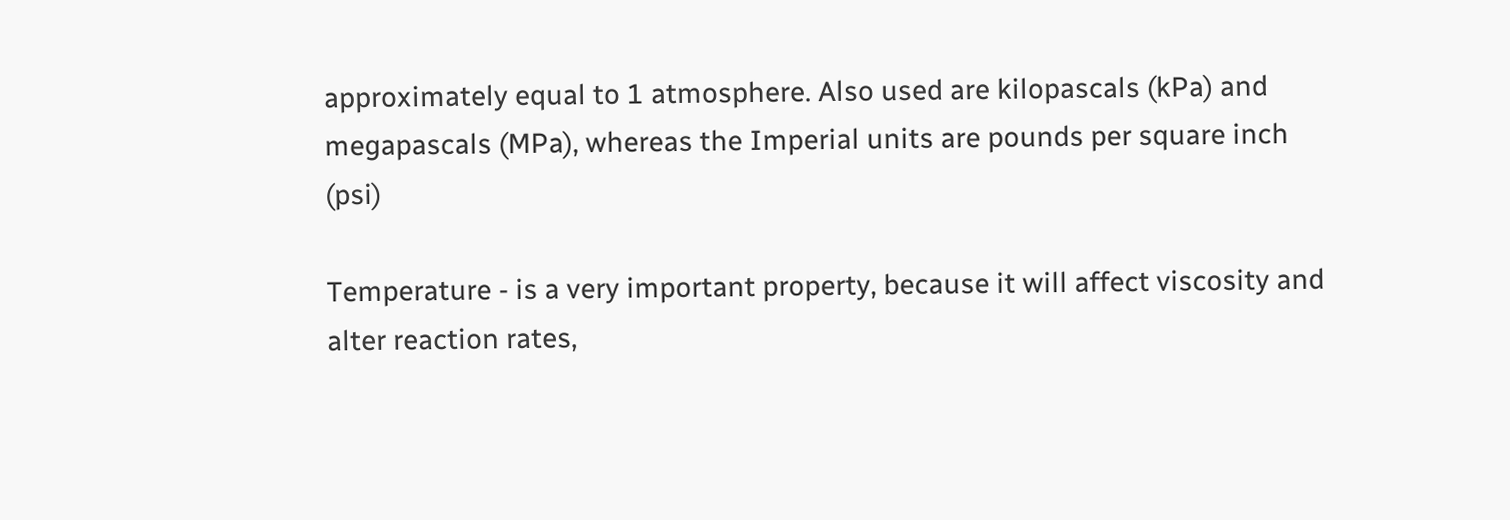approximately equal to 1 atmosphere. Also used are kilopascals (kPa) and megapascals (MPa), whereas the Imperial units are pounds per square inch (psi)

Temperature - is a very important property, because it will affect viscosity and alter reaction rates,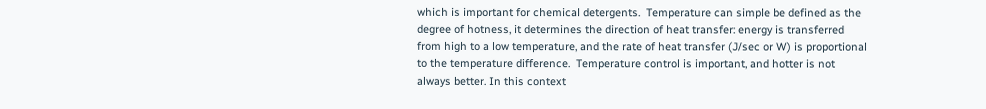which is important for chemical detergents.  Temperature can simple be defined as the degree of hotness, it determines the direction of heat transfer: energy is transferred from high to a low temperature, and the rate of heat transfer (J/sec or W) is proportional to the temperature difference.  Temperature control is important, and hotter is not always better. In this context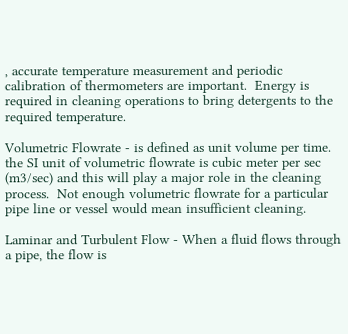, accurate temperature measurement and periodic calibration of thermometers are important.  Energy is required in cleaning operations to bring detergents to the required temperature.

Volumetric Flowrate - is defined as unit volume per time. the SI unit of volumetric flowrate is cubic meter per sec (m3/sec) and this will play a major role in the cleaning process.  Not enough volumetric flowrate for a particular pipe line or vessel would mean insufficient cleaning.

Laminar and Turbulent Flow - When a fluid flows through a pipe, the flow is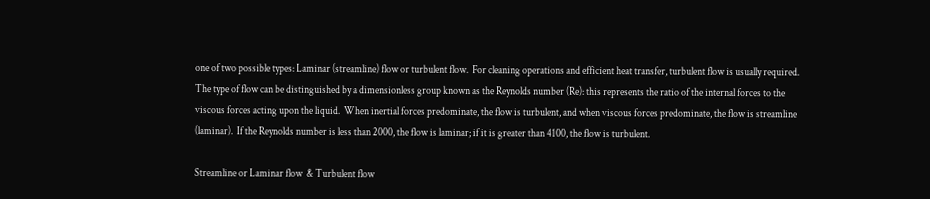one of two possible types: Laminar (streamline) flow or turbulent flow.  For cleaning operations and efficient heat transfer, turbulent flow is usually required.  The type of flow can be distinguished by a dimensionless group known as the Reynolds number (Re): this represents the ratio of the internal forces to the viscous forces acting upon the liquid.  When inertial forces predominate, the flow is turbulent, and when viscous forces predominate, the flow is streamline (laminar).  If the Reynolds number is less than 2000, the flow is laminar; if it is greater than 4100, the flow is turbulent.

Streamline or Laminar flow  & Turbulent flow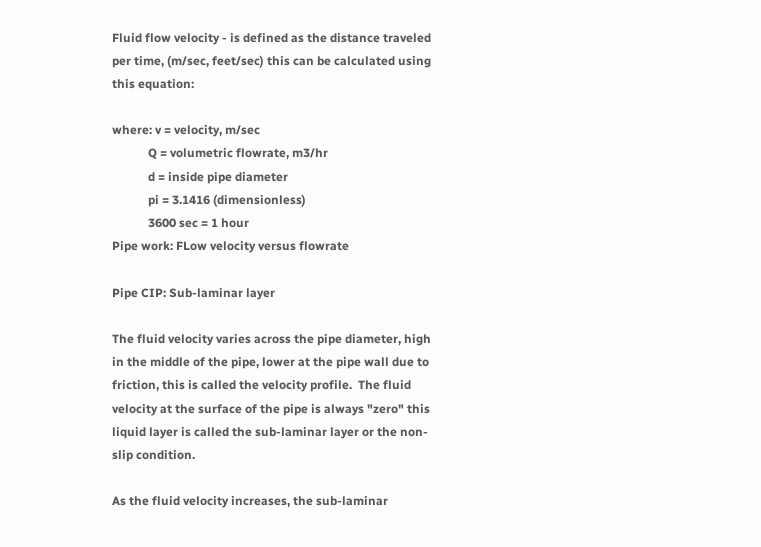Fluid flow velocity - is defined as the distance traveled per time, (m/sec, feet/sec) this can be calculated using this equation:

where: v = velocity, m/sec
            Q = volumetric flowrate, m3/hr
            d = inside pipe diameter
            pi = 3.1416 (dimensionless)
            3600 sec = 1 hour
Pipe work: FLow velocity versus flowrate

Pipe CIP: Sub-laminar layer

The fluid velocity varies across the pipe diameter, high in the middle of the pipe, lower at the pipe wall due to friction, this is called the velocity profile.  The fluid velocity at the surface of the pipe is always "zero" this liquid layer is called the sub-laminar layer or the non-slip condition.

As the fluid velocity increases, the sub-laminar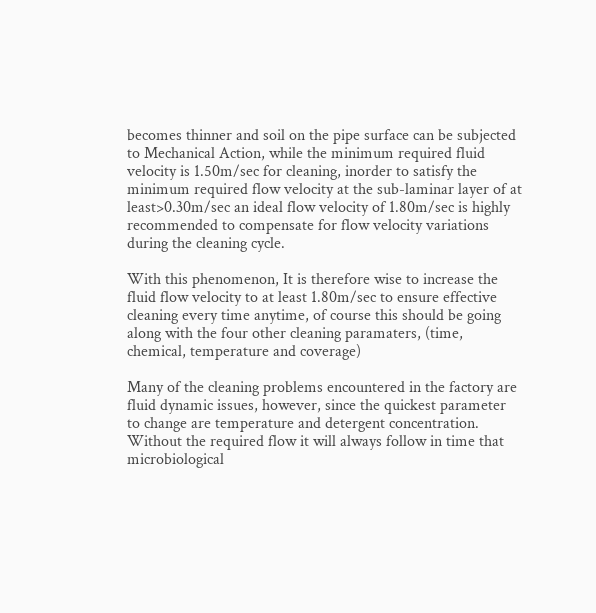becomes thinner and soil on the pipe surface can be subjected to Mechanical Action, while the minimum required fluid velocity is 1.50m/sec for cleaning, inorder to satisfy the minimum required flow velocity at the sub-laminar layer of at least>0.30m/sec an ideal flow velocity of 1.80m/sec is highly recommended to compensate for flow velocity variations during the cleaning cycle.

With this phenomenon, It is therefore wise to increase the fluid flow velocity to at least 1.80m/sec to ensure effective cleaning every time anytime, of course this should be going along with the four other cleaning paramaters, (time, chemical, temperature and coverage)

Many of the cleaning problems encountered in the factory are fluid dynamic issues, however, since the quickest parameter to change are temperature and detergent concentration.  Without the required flow it will always follow in time that microbiological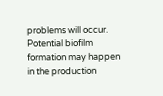problems will occur.  Potential biofilm formation may happen in the production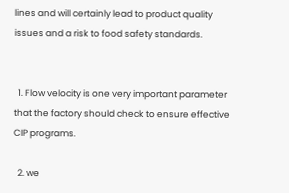lines and will certainly lead to product quality issues and a risk to food safety standards.


  1. Flow velocity is one very important parameter that the factory should check to ensure effective CIP programs.

  2. we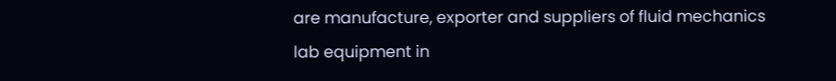are manufacture, exporter and suppliers of fluid mechanics lab equipment in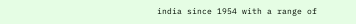india since 1954 with a range of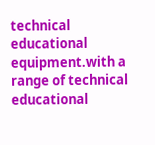technical educational equipment.with a range of technical educational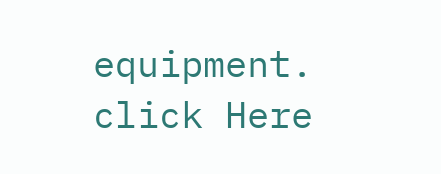equipment. click Here